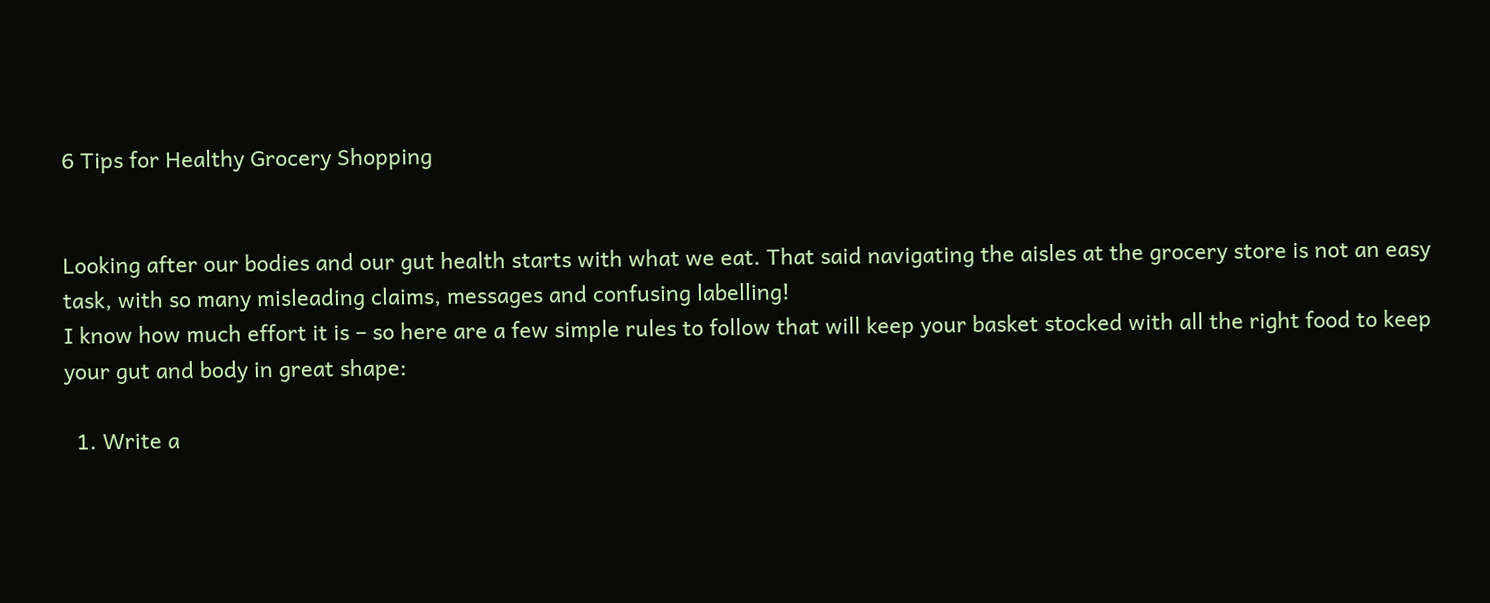6 Tips for Healthy Grocery Shopping


Looking after our bodies and our gut health starts with what we eat. That said navigating the aisles at the grocery store is not an easy task, with so many misleading claims, messages and confusing labelling!
I know how much effort it is – so here are a few simple rules to follow that will keep your basket stocked with all the right food to keep your gut and body in great shape:

  1. Write a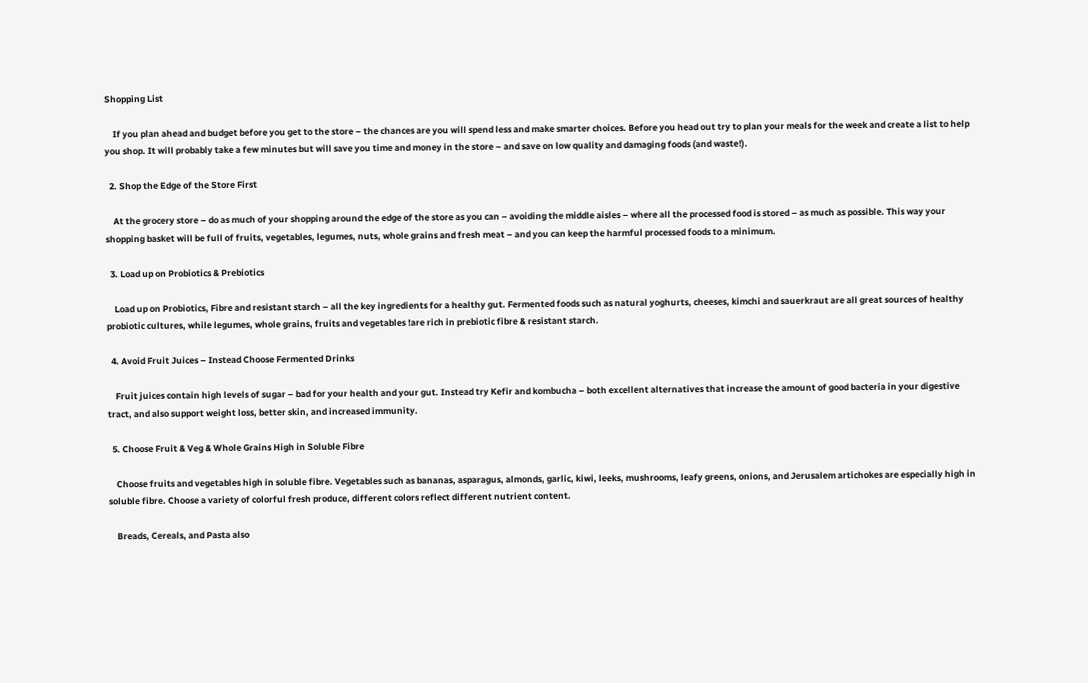Shopping List

    If you plan ahead and budget before you get to the store – the chances are you will spend less and make smarter choices. Before you head out try to plan your meals for the week and create a list to help you shop. It will probably take a few minutes but will save you time and money in the store – and save on low quality and damaging foods (and waste!).

  2. Shop the Edge of the Store First

    At the grocery store – do as much of your shopping around the edge of the store as you can – avoiding the middle aisles – where all the processed food is stored – as much as possible. This way your shopping basket will be full of fruits, vegetables, legumes, nuts, whole grains and fresh meat – and you can keep the harmful processed foods to a minimum.

  3. Load up on Probiotics & Prebiotics

    Load up on Probiotics, Fibre and resistant starch – all the key ingredients for a healthy gut. Fermented foods such as natural yoghurts, cheeses, kimchi and sauerkraut are all great sources of healthy probiotic cultures, while legumes, whole grains, fruits and vegetables !are rich in prebiotic fibre & resistant starch.

  4. Avoid Fruit Juices – Instead Choose Fermented Drinks

    Fruit juices contain high levels of sugar – bad for your health and your gut. Instead try Kefir and kombucha – both excellent alternatives that increase the amount of good bacteria in your digestive tract, and also support weight loss, better skin, and increased immunity.

  5. Choose Fruit & Veg & Whole Grains High in Soluble Fibre

    Choose fruits and vegetables high in soluble fibre. Vegetables such as bananas, asparagus, almonds, garlic, kiwi, leeks, mushrooms, leafy greens, onions, and Jerusalem artichokes are especially high in soluble fibre. Choose a variety of colorful fresh produce, different colors reflect different nutrient content.

    Breads, Cereals, and Pasta also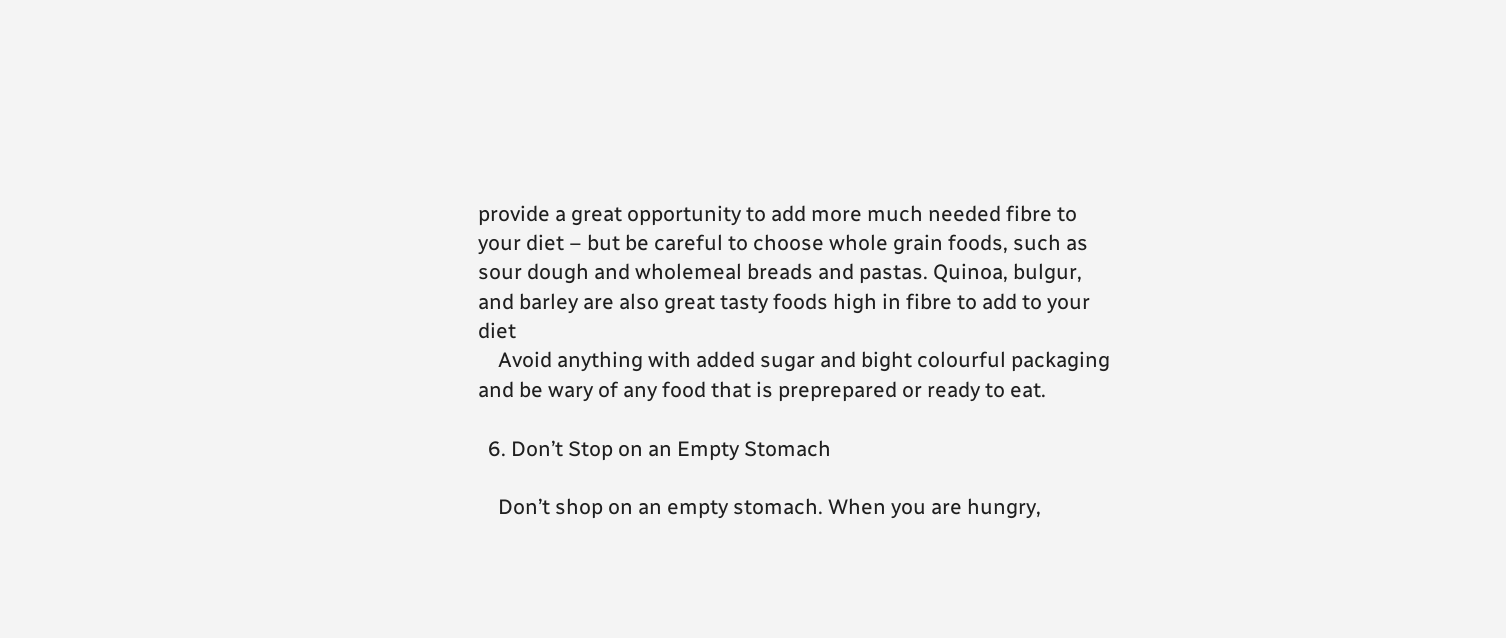provide a great opportunity to add more much needed fibre to your diet – but be careful to choose whole grain foods, such as sour dough and wholemeal breads and pastas. Quinoa, bulgur, and barley are also great tasty foods high in fibre to add to your diet
    Avoid anything with added sugar and bight colourful packaging and be wary of any food that is preprepared or ready to eat.

  6. Don’t Stop on an Empty Stomach

    Don’t shop on an empty stomach. When you are hungry,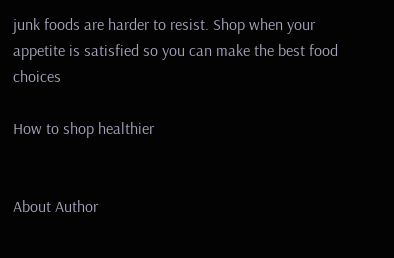junk foods are harder to resist. Shop when your appetite is satisfied so you can make the best food choices

How to shop healthier


About Author